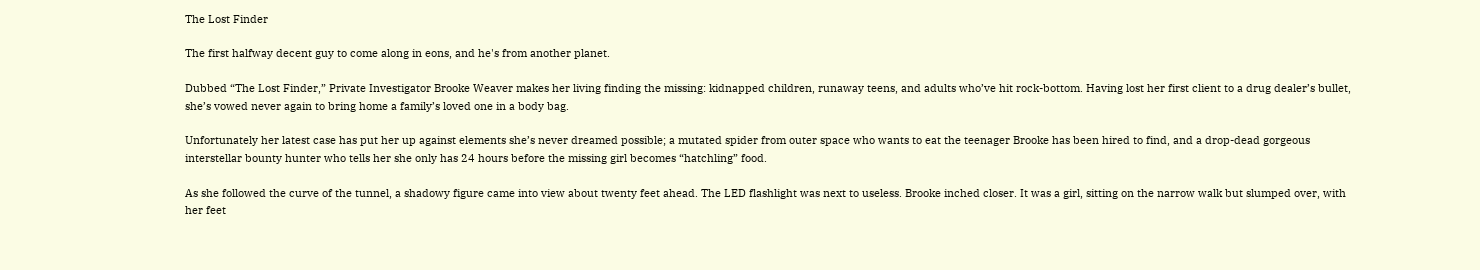The Lost Finder

The first halfway decent guy to come along in eons, and he's from another planet.

Dubbed “The Lost Finder,” Private Investigator Brooke Weaver makes her living finding the missing: kidnapped children, runaway teens, and adults who’ve hit rock-bottom. Having lost her first client to a drug dealer’s bullet, she’s vowed never again to bring home a family’s loved one in a body bag.

Unfortunately her latest case has put her up against elements she’s never dreamed possible; a mutated spider from outer space who wants to eat the teenager Brooke has been hired to find, and a drop-dead gorgeous interstellar bounty hunter who tells her she only has 24 hours before the missing girl becomes “hatchling” food.

As she followed the curve of the tunnel, a shadowy figure came into view about twenty feet ahead. The LED flashlight was next to useless. Brooke inched closer. It was a girl, sitting on the narrow walk but slumped over, with her feet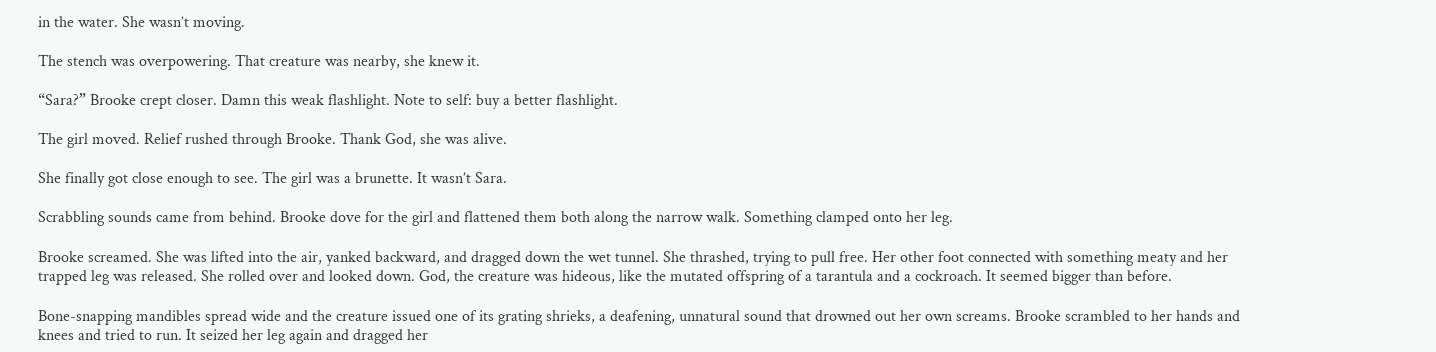in the water. She wasn’t moving.

The stench was overpowering. That creature was nearby, she knew it.

“Sara?” Brooke crept closer. Damn this weak flashlight. Note to self: buy a better flashlight.

The girl moved. Relief rushed through Brooke. Thank God, she was alive.

She finally got close enough to see. The girl was a brunette. It wasn’t Sara.

Scrabbling sounds came from behind. Brooke dove for the girl and flattened them both along the narrow walk. Something clamped onto her leg.

Brooke screamed. She was lifted into the air, yanked backward, and dragged down the wet tunnel. She thrashed, trying to pull free. Her other foot connected with something meaty and her trapped leg was released. She rolled over and looked down. God, the creature was hideous, like the mutated offspring of a tarantula and a cockroach. It seemed bigger than before.

Bone-snapping mandibles spread wide and the creature issued one of its grating shrieks, a deafening, unnatural sound that drowned out her own screams. Brooke scrambled to her hands and knees and tried to run. It seized her leg again and dragged her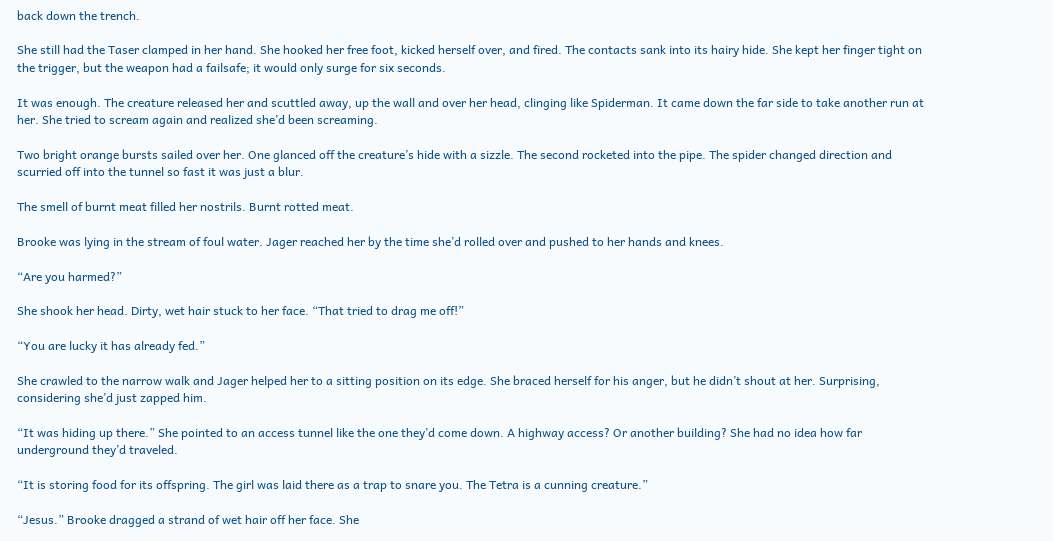back down the trench.

She still had the Taser clamped in her hand. She hooked her free foot, kicked herself over, and fired. The contacts sank into its hairy hide. She kept her finger tight on the trigger, but the weapon had a failsafe; it would only surge for six seconds.

It was enough. The creature released her and scuttled away, up the wall and over her head, clinging like Spiderman. It came down the far side to take another run at her. She tried to scream again and realized she’d been screaming.

Two bright orange bursts sailed over her. One glanced off the creature’s hide with a sizzle. The second rocketed into the pipe. The spider changed direction and scurried off into the tunnel so fast it was just a blur.

The smell of burnt meat filled her nostrils. Burnt rotted meat.

Brooke was lying in the stream of foul water. Jager reached her by the time she’d rolled over and pushed to her hands and knees.

“Are you harmed?”

She shook her head. Dirty, wet hair stuck to her face. “That tried to drag me off!”

“You are lucky it has already fed.”

She crawled to the narrow walk and Jager helped her to a sitting position on its edge. She braced herself for his anger, but he didn’t shout at her. Surprising, considering she’d just zapped him.

“It was hiding up there.” She pointed to an access tunnel like the one they’d come down. A highway access? Or another building? She had no idea how far underground they’d traveled.

“It is storing food for its offspring. The girl was laid there as a trap to snare you. The Tetra is a cunning creature.”

“Jesus.” Brooke dragged a strand of wet hair off her face. She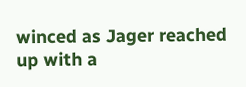winced as Jager reached up with a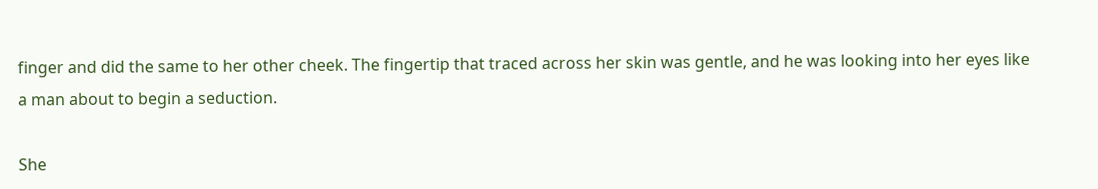finger and did the same to her other cheek. The fingertip that traced across her skin was gentle, and he was looking into her eyes like a man about to begin a seduction.

She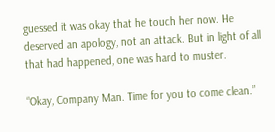guessed it was okay that he touch her now. He deserved an apology, not an attack. But in light of all that had happened, one was hard to muster.

“Okay, Company Man. Time for you to come clean.”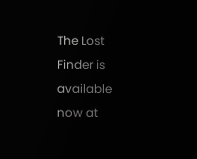The Lost Finder is available now at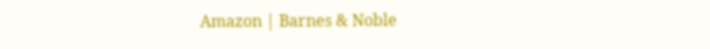Amazon | Barnes & Noble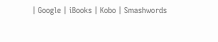| Google | iBooks | Kobo | Smashwords